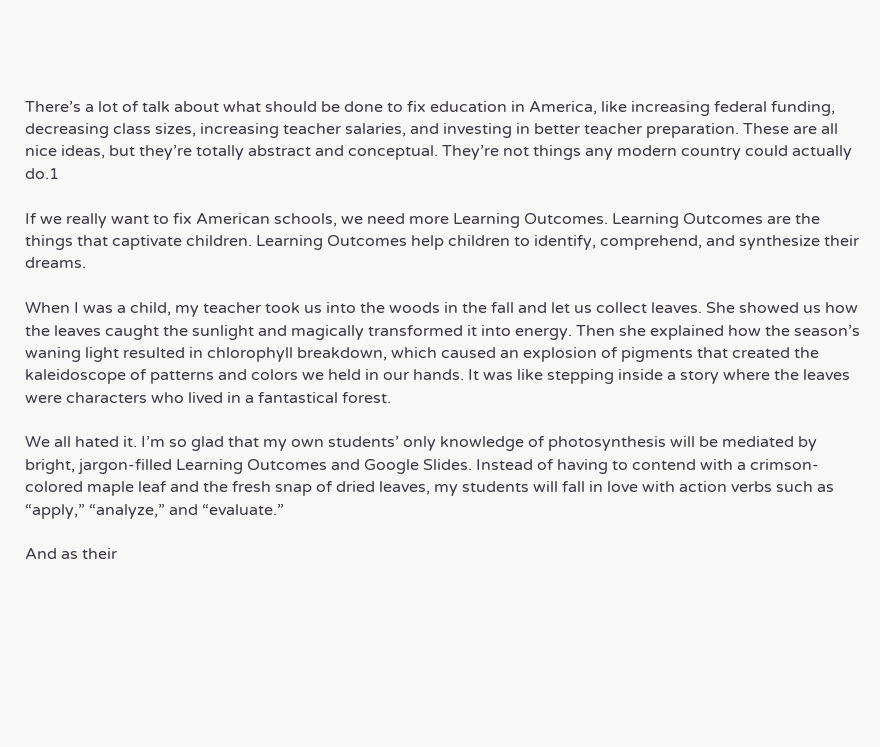There’s a lot of talk about what should be done to fix education in America, like increasing federal funding, decreasing class sizes, increasing teacher salaries, and investing in better teacher preparation. These are all nice ideas, but they’re totally abstract and conceptual. They’re not things any modern country could actually do.1

If we really want to fix American schools, we need more Learning Outcomes. Learning Outcomes are the things that captivate children. Learning Outcomes help children to identify, comprehend, and synthesize their dreams.

When I was a child, my teacher took us into the woods in the fall and let us collect leaves. She showed us how the leaves caught the sunlight and magically transformed it into energy. Then she explained how the season’s waning light resulted in chlorophyll breakdown, which caused an explosion of pigments that created the kaleidoscope of patterns and colors we held in our hands. It was like stepping inside a story where the leaves were characters who lived in a fantastical forest.

We all hated it. I’m so glad that my own students’ only knowledge of photosynthesis will be mediated by bright, jargon-filled Learning Outcomes and Google Slides. Instead of having to contend with a crimson-colored maple leaf and the fresh snap of dried leaves, my students will fall in love with action verbs such as “apply,” “analyze,” and “evaluate.”

And as their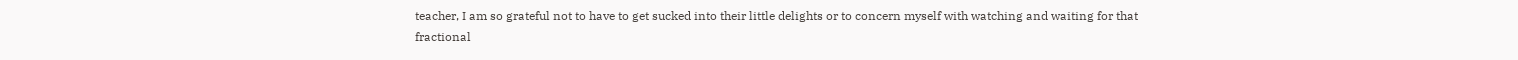teacher, I am so grateful not to have to get sucked into their little delights or to concern myself with watching and waiting for that fractional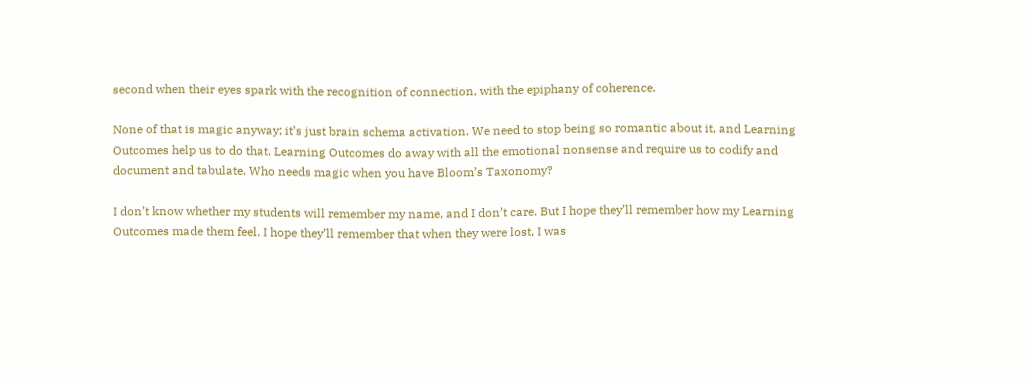second when their eyes spark with the recognition of connection, with the epiphany of coherence.

None of that is magic anyway; it’s just brain schema activation. We need to stop being so romantic about it, and Learning Outcomes help us to do that. Learning Outcomes do away with all the emotional nonsense and require us to codify and document and tabulate. Who needs magic when you have Bloom’s Taxonomy?

I don’t know whether my students will remember my name, and I don’t care. But I hope they’ll remember how my Learning Outcomes made them feel. I hope they’ll remember that when they were lost, I was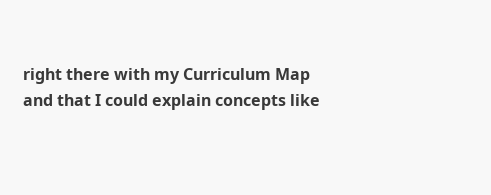right there with my Curriculum Map and that I could explain concepts like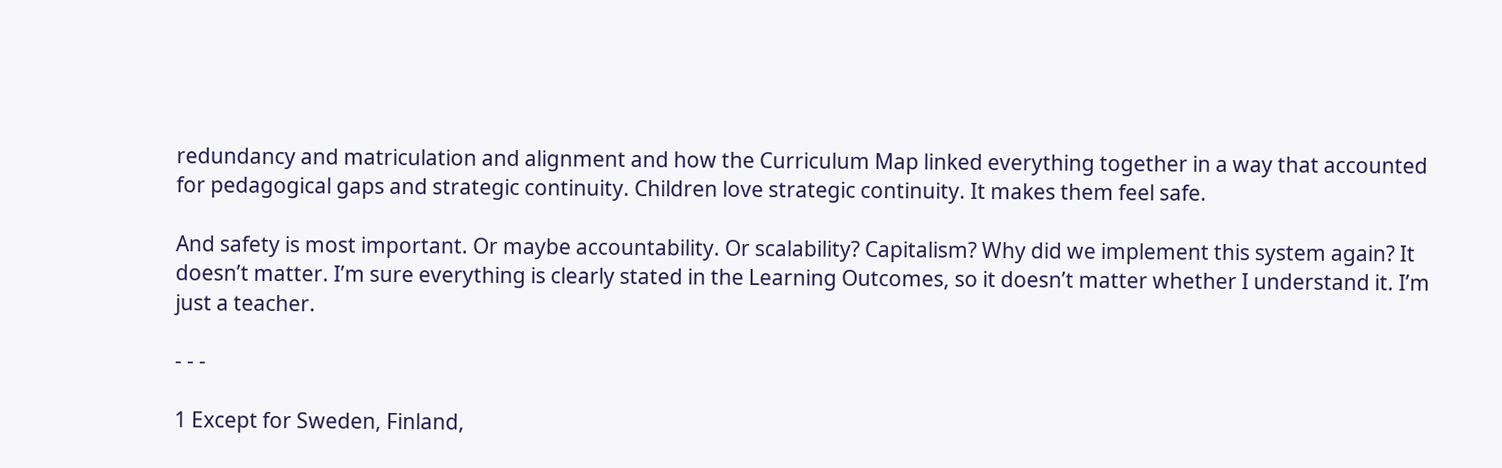redundancy and matriculation and alignment and how the Curriculum Map linked everything together in a way that accounted for pedagogical gaps and strategic continuity. Children love strategic continuity. It makes them feel safe.

And safety is most important. Or maybe accountability. Or scalability? Capitalism? Why did we implement this system again? It doesn’t matter. I’m sure everything is clearly stated in the Learning Outcomes, so it doesn’t matter whether I understand it. I’m just a teacher.

- - -

1 Except for Sweden, Finland,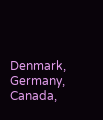Denmark, Germany, Canada,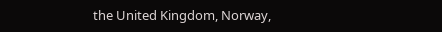the United Kingdom, Norway,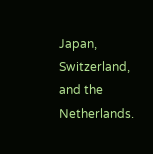Japan, Switzerland, and the Netherlands.